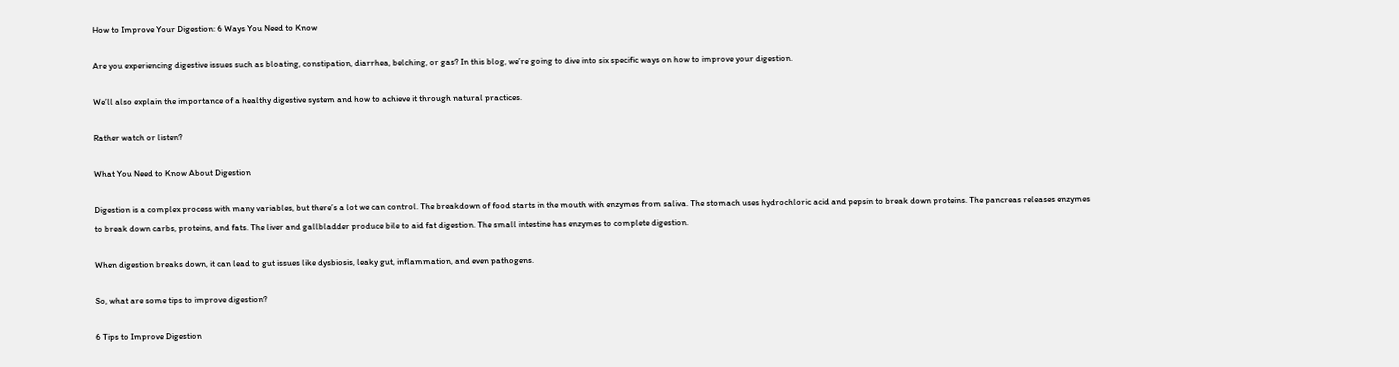How to Improve Your Digestion: 6 Ways You Need to Know

Are you experiencing digestive issues such as bloating, constipation, diarrhea, belching, or gas? In this blog, we’re going to dive into six specific ways on how to improve your digestion.

We’ll also explain the importance of a healthy digestive system and how to achieve it through natural practices.

Rather watch or listen?

What You Need to Know About Digestion

Digestion is a complex process with many variables, but there’s a lot we can control. The breakdown of food starts in the mouth with enzymes from saliva. The stomach uses hydrochloric acid and pepsin to break down proteins. The pancreas releases enzymes to break down carbs, proteins, and fats. The liver and gallbladder produce bile to aid fat digestion. The small intestine has enzymes to complete digestion.

When digestion breaks down, it can lead to gut issues like dysbiosis, leaky gut, inflammation, and even pathogens.

So, what are some tips to improve digestion?

6 Tips to Improve Digestion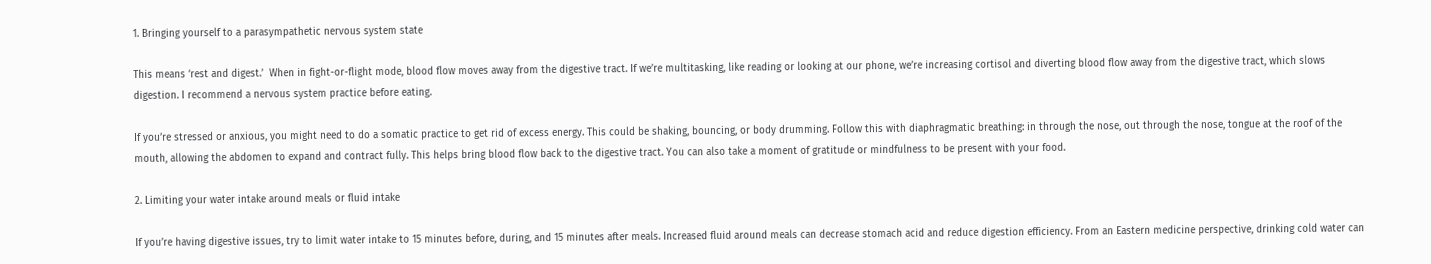1. Bringing yourself to a parasympathetic nervous system state

This means ‘rest and digest.’  When in fight-or-flight mode, blood flow moves away from the digestive tract. If we’re multitasking, like reading or looking at our phone, we’re increasing cortisol and diverting blood flow away from the digestive tract, which slows digestion. I recommend a nervous system practice before eating.

If you’re stressed or anxious, you might need to do a somatic practice to get rid of excess energy. This could be shaking, bouncing, or body drumming. Follow this with diaphragmatic breathing: in through the nose, out through the nose, tongue at the roof of the mouth, allowing the abdomen to expand and contract fully. This helps bring blood flow back to the digestive tract. You can also take a moment of gratitude or mindfulness to be present with your food.

2. Limiting your water intake around meals or fluid intake

If you’re having digestive issues, try to limit water intake to 15 minutes before, during, and 15 minutes after meals. Increased fluid around meals can decrease stomach acid and reduce digestion efficiency. From an Eastern medicine perspective, drinking cold water can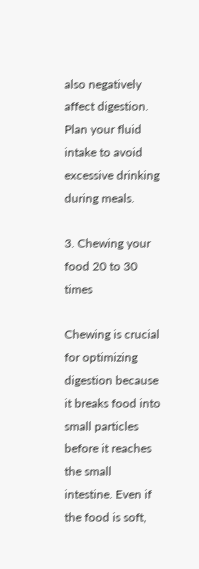also negatively affect digestion. Plan your fluid intake to avoid excessive drinking during meals.

3. Chewing your food 20 to 30 times

Chewing is crucial for optimizing digestion because it breaks food into small particles before it reaches the small intestine. Even if the food is soft,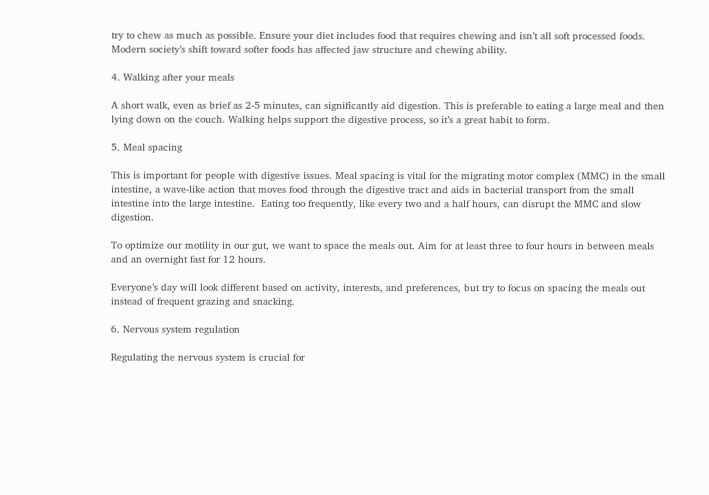try to chew as much as possible. Ensure your diet includes food that requires chewing and isn’t all soft processed foods. Modern society’s shift toward softer foods has affected jaw structure and chewing ability.

4. Walking after your meals

A short walk, even as brief as 2-5 minutes, can significantly aid digestion. This is preferable to eating a large meal and then lying down on the couch. Walking helps support the digestive process, so it’s a great habit to form.

5. Meal spacing

This is important for people with digestive issues. Meal spacing is vital for the migrating motor complex (MMC) in the small intestine, a wave-like action that moves food through the digestive tract and aids in bacterial transport from the small intestine into the large intestine.  Eating too frequently, like every two and a half hours, can disrupt the MMC and slow digestion.

To optimize our motility in our gut, we want to space the meals out. Aim for at least three to four hours in between meals and an overnight fast for 12 hours.

Everyone’s day will look different based on activity, interests, and preferences, but try to focus on spacing the meals out instead of frequent grazing and snacking.

6. Nervous system regulation

Regulating the nervous system is crucial for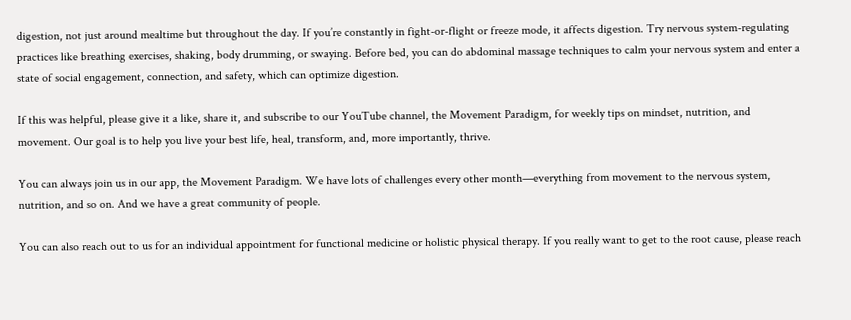digestion, not just around mealtime but throughout the day. If you’re constantly in fight-or-flight or freeze mode, it affects digestion. Try nervous system-regulating practices like breathing exercises, shaking, body drumming, or swaying. Before bed, you can do abdominal massage techniques to calm your nervous system and enter a state of social engagement, connection, and safety, which can optimize digestion.

If this was helpful, please give it a like, share it, and subscribe to our YouTube channel, the Movement Paradigm, for weekly tips on mindset, nutrition, and movement. Our goal is to help you live your best life, heal, transform, and, more importantly, thrive.

You can always join us in our app, the Movement Paradigm. We have lots of challenges every other month—everything from movement to the nervous system, nutrition, and so on. And we have a great community of people.

You can also reach out to us for an individual appointment for functional medicine or holistic physical therapy. If you really want to get to the root cause, please reach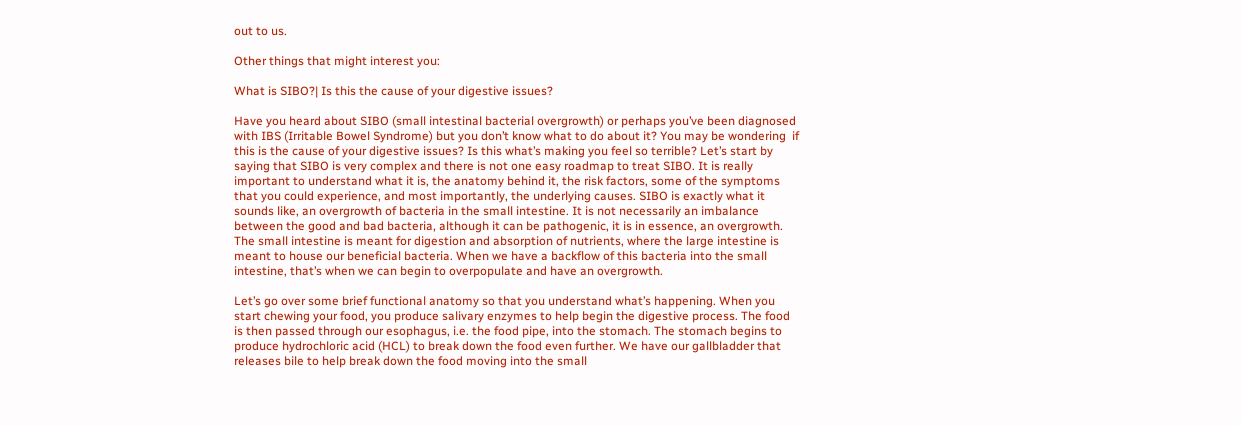out to us.

Other things that might interest you:

What is SIBO?| Is this the cause of your digestive issues?

Have you heard about SIBO (small intestinal bacterial overgrowth) or perhaps you’ve been diagnosed with IBS (Irritable Bowel Syndrome) but you don’t know what to do about it? You may be wondering  if this is the cause of your digestive issues? Is this what’s making you feel so terrible? Let’s start by saying that SIBO is very complex and there is not one easy roadmap to treat SIBO. It is really important to understand what it is, the anatomy behind it, the risk factors, some of the symptoms that you could experience, and most importantly, the underlying causes. SIBO is exactly what it sounds like, an overgrowth of bacteria in the small intestine. It is not necessarily an imbalance between the good and bad bacteria, although it can be pathogenic, it is in essence, an overgrowth. The small intestine is meant for digestion and absorption of nutrients, where the large intestine is meant to house our beneficial bacteria. When we have a backflow of this bacteria into the small intestine, that’s when we can begin to overpopulate and have an overgrowth.

Let’s go over some brief functional anatomy so that you understand what’s happening. When you start chewing your food, you produce salivary enzymes to help begin the digestive process. The food is then passed through our esophagus, i.e. the food pipe, into the stomach. The stomach begins to produce hydrochloric acid (HCL) to break down the food even further. We have our gallbladder that releases bile to help break down the food moving into the small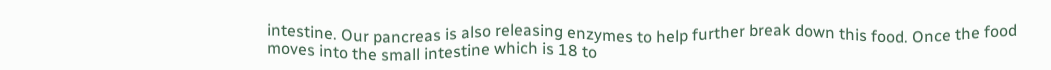intestine. Our pancreas is also releasing enzymes to help further break down this food. Once the food moves into the small intestine which is 18 to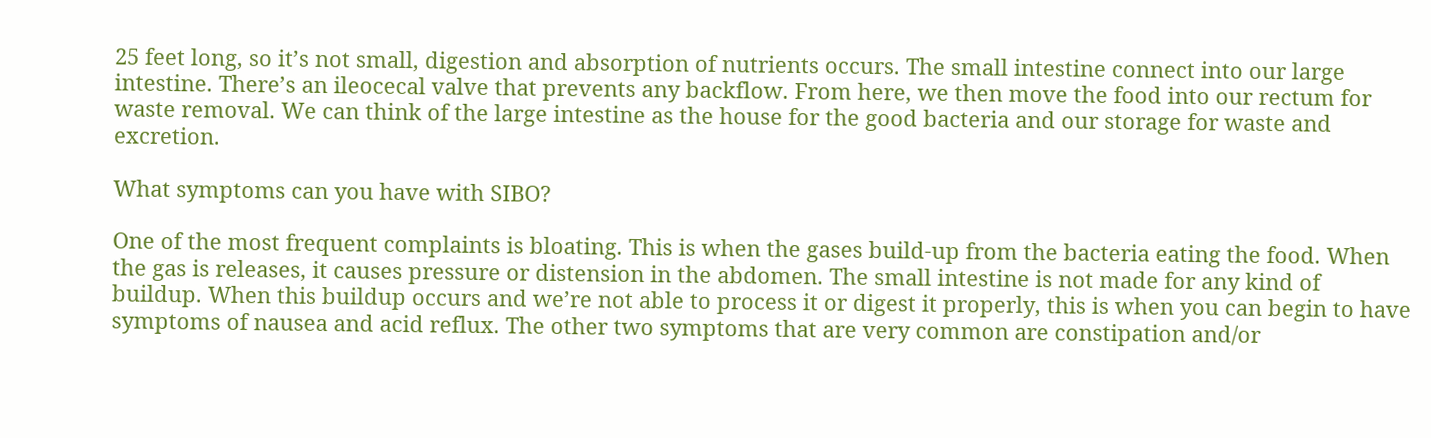25 feet long, so it’s not small, digestion and absorption of nutrients occurs. The small intestine connect into our large intestine. There’s an ileocecal valve that prevents any backflow. From here, we then move the food into our rectum for waste removal. We can think of the large intestine as the house for the good bacteria and our storage for waste and excretion.

What symptoms can you have with SIBO?

One of the most frequent complaints is bloating. This is when the gases build-up from the bacteria eating the food. When the gas is releases, it causes pressure or distension in the abdomen. The small intestine is not made for any kind of buildup. When this buildup occurs and we’re not able to process it or digest it properly, this is when you can begin to have symptoms of nausea and acid reflux. The other two symptoms that are very common are constipation and/or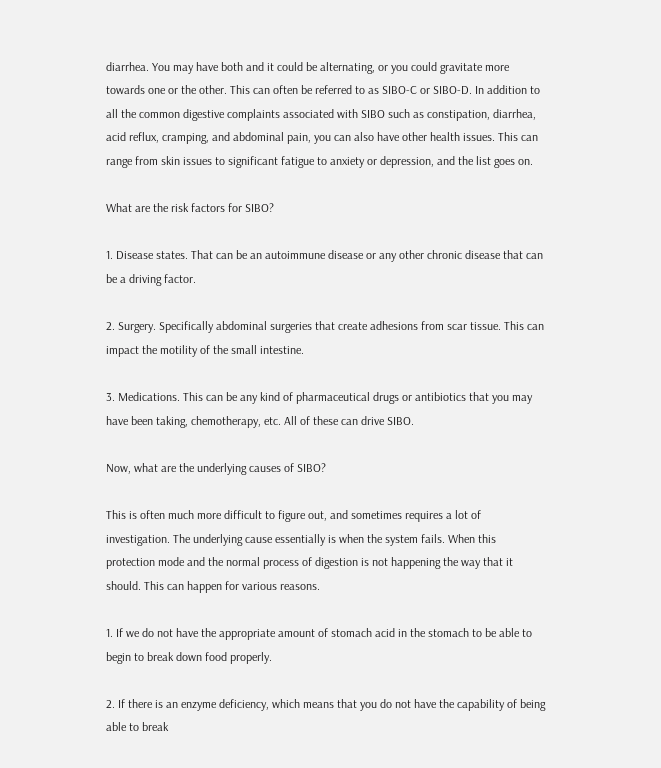diarrhea. You may have both and it could be alternating, or you could gravitate more towards one or the other. This can often be referred to as SIBO-C or SIBO-D. In addition to all the common digestive complaints associated with SIBO such as constipation, diarrhea, acid reflux, cramping, and abdominal pain, you can also have other health issues. This can range from skin issues to significant fatigue to anxiety or depression, and the list goes on.

What are the risk factors for SIBO?

1. Disease states. That can be an autoimmune disease or any other chronic disease that can be a driving factor.

2. Surgery. Specifically abdominal surgeries that create adhesions from scar tissue. This can impact the motility of the small intestine.

3. Medications. This can be any kind of pharmaceutical drugs or antibiotics that you may have been taking, chemotherapy, etc. All of these can drive SIBO.

Now, what are the underlying causes of SIBO?

This is often much more difficult to figure out, and sometimes requires a lot of investigation. The underlying cause essentially is when the system fails. When this protection mode and the normal process of digestion is not happening the way that it should. This can happen for various reasons.

1. If we do not have the appropriate amount of stomach acid in the stomach to be able to begin to break down food properly.

2. If there is an enzyme deficiency, which means that you do not have the capability of being able to break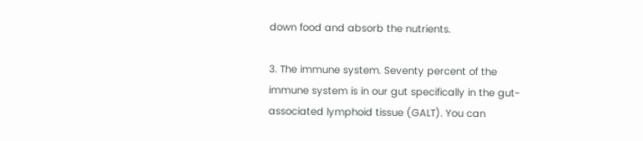down food and absorb the nutrients.

3. The immune system. Seventy percent of the immune system is in our gut specifically in the gut-associated lymphoid tissue (GALT). You can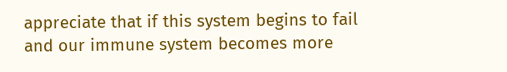appreciate that if this system begins to fail and our immune system becomes more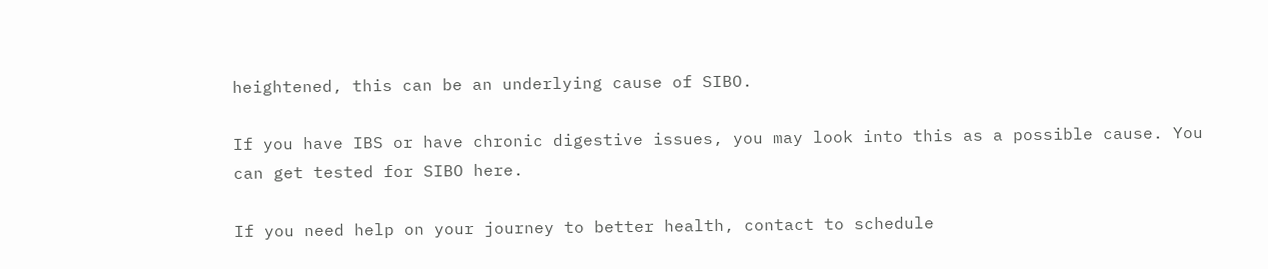heightened, this can be an underlying cause of SIBO.

If you have IBS or have chronic digestive issues, you may look into this as a possible cause. You can get tested for SIBO here.

If you need help on your journey to better health, contact to schedule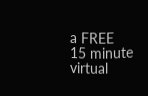a FREE 15 minute virtual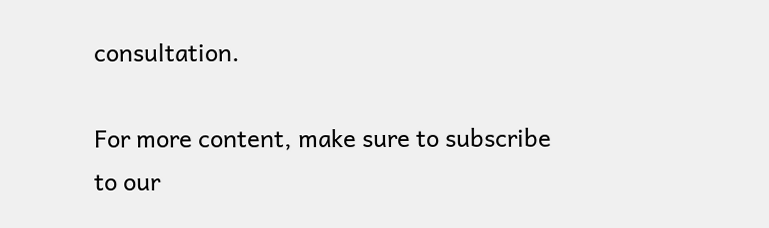consultation.

For more content, make sure to subscribe to our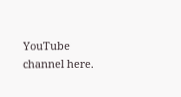YouTube channel here.